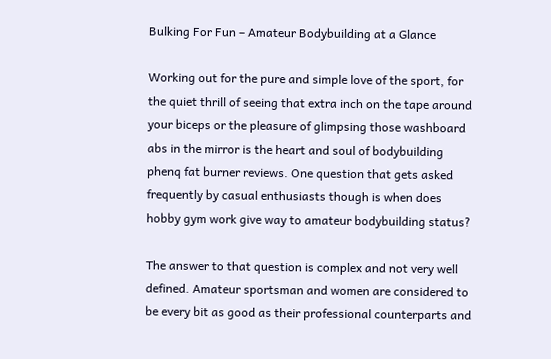Bulking For Fun – Amateur Bodybuilding at a Glance

Working out for the pure and simple love of the sport, for the quiet thrill of seeing that extra inch on the tape around your biceps or the pleasure of glimpsing those washboard abs in the mirror is the heart and soul of bodybuilding phenq fat burner reviews. One question that gets asked frequently by casual enthusiasts though is when does hobby gym work give way to amateur bodybuilding status?

The answer to that question is complex and not very well defined. Amateur sportsman and women are considered to be every bit as good as their professional counterparts and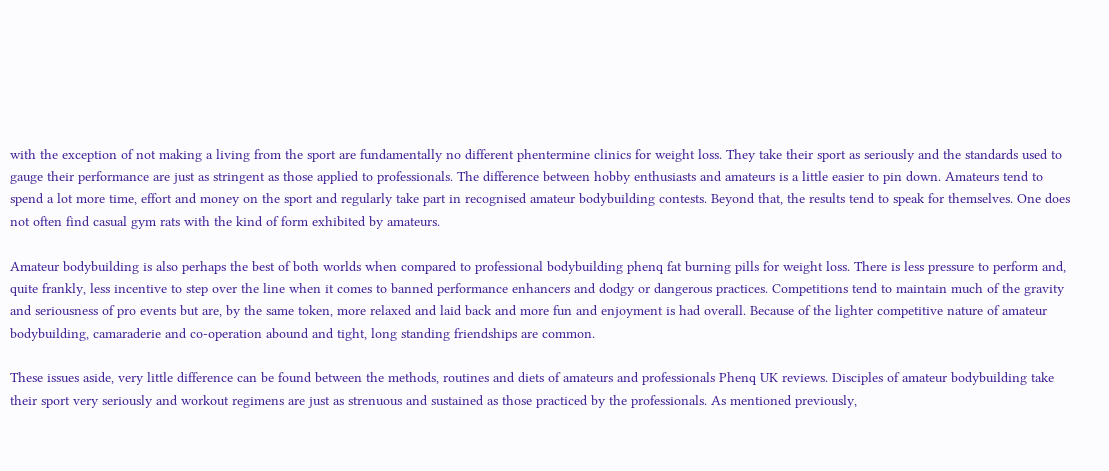with the exception of not making a living from the sport are fundamentally no different phentermine clinics for weight loss. They take their sport as seriously and the standards used to gauge their performance are just as stringent as those applied to professionals. The difference between hobby enthusiasts and amateurs is a little easier to pin down. Amateurs tend to spend a lot more time, effort and money on the sport and regularly take part in recognised amateur bodybuilding contests. Beyond that, the results tend to speak for themselves. One does not often find casual gym rats with the kind of form exhibited by amateurs.

Amateur bodybuilding is also perhaps the best of both worlds when compared to professional bodybuilding phenq fat burning pills for weight loss. There is less pressure to perform and, quite frankly, less incentive to step over the line when it comes to banned performance enhancers and dodgy or dangerous practices. Competitions tend to maintain much of the gravity and seriousness of pro events but are, by the same token, more relaxed and laid back and more fun and enjoyment is had overall. Because of the lighter competitive nature of amateur bodybuilding, camaraderie and co-operation abound and tight, long standing friendships are common.

These issues aside, very little difference can be found between the methods, routines and diets of amateurs and professionals Phenq UK reviews. Disciples of amateur bodybuilding take their sport very seriously and workout regimens are just as strenuous and sustained as those practiced by the professionals. As mentioned previously,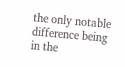the only notable difference being in the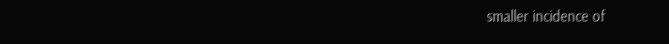smaller incidence of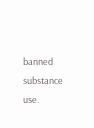banned substance use.